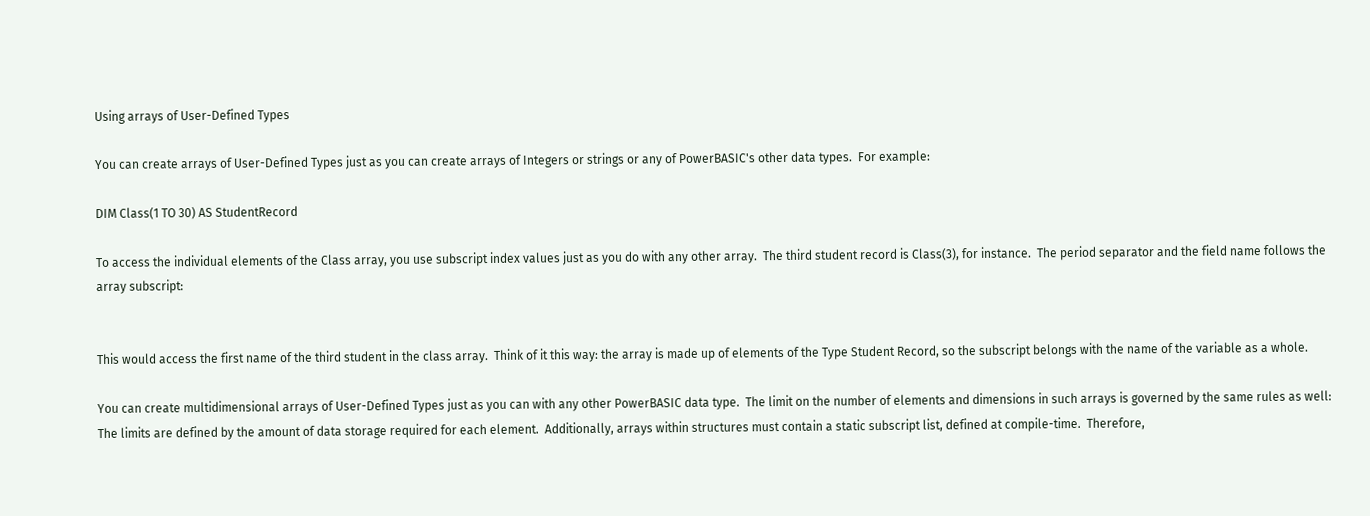Using arrays of User-Defined Types

You can create arrays of User-Defined Types just as you can create arrays of Integers or strings or any of PowerBASIC's other data types.  For example:

DIM Class(1 TO 30) AS StudentRecord

To access the individual elements of the Class array, you use subscript index values just as you do with any other array.  The third student record is Class(3), for instance.  The period separator and the field name follows the array subscript:


This would access the first name of the third student in the class array.  Think of it this way: the array is made up of elements of the Type Student Record, so the subscript belongs with the name of the variable as a whole.

You can create multidimensional arrays of User-Defined Types just as you can with any other PowerBASIC data type.  The limit on the number of elements and dimensions in such arrays is governed by the same rules as well: The limits are defined by the amount of data storage required for each element.  Additionally, arrays within structures must contain a static subscript list, defined at compile-time.  Therefore,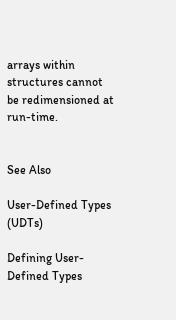arrays within structures cannot be redimensioned at run-time.


See Also

User-Defined Types (UDTs)

Defining User-Defined Types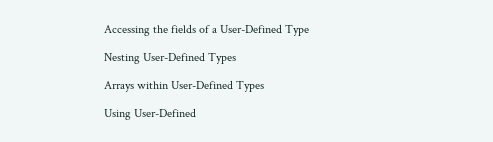Accessing the fields of a User-Defined Type

Nesting User-Defined Types

Arrays within User-Defined Types

Using User-Defined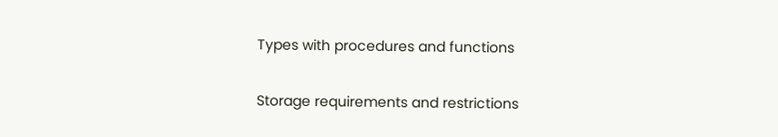Types with procedures and functions

Storage requirements and restrictions